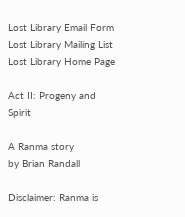Lost Library Email Form Lost Library Mailing List
Lost Library Home Page

Act II: Progeny and Spirit

A Ranma story
by Brian Randall

Disclaimer: Ranma is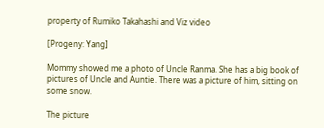property of Rumiko Takahashi and Viz video

[Progeny: Yang]

Mommy showed me a photo of Uncle Ranma. She has a big book of pictures of Uncle and Auntie. There was a picture of him, sitting on some snow.

The picture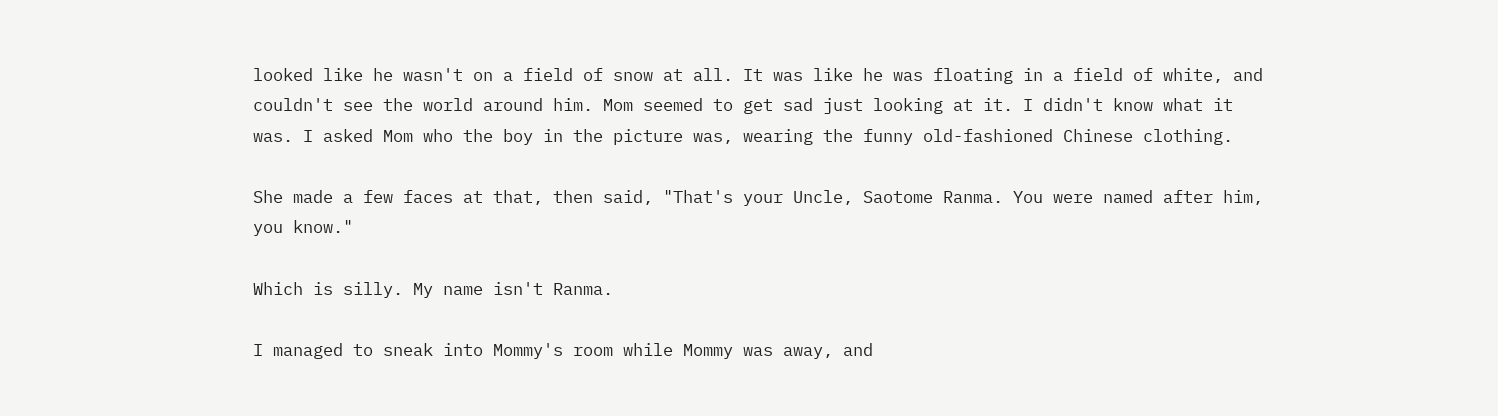looked like he wasn't on a field of snow at all. It was like he was floating in a field of white, and couldn't see the world around him. Mom seemed to get sad just looking at it. I didn't know what it was. I asked Mom who the boy in the picture was, wearing the funny old-fashioned Chinese clothing.

She made a few faces at that, then said, "That's your Uncle, Saotome Ranma. You were named after him, you know."

Which is silly. My name isn't Ranma.

I managed to sneak into Mommy's room while Mommy was away, and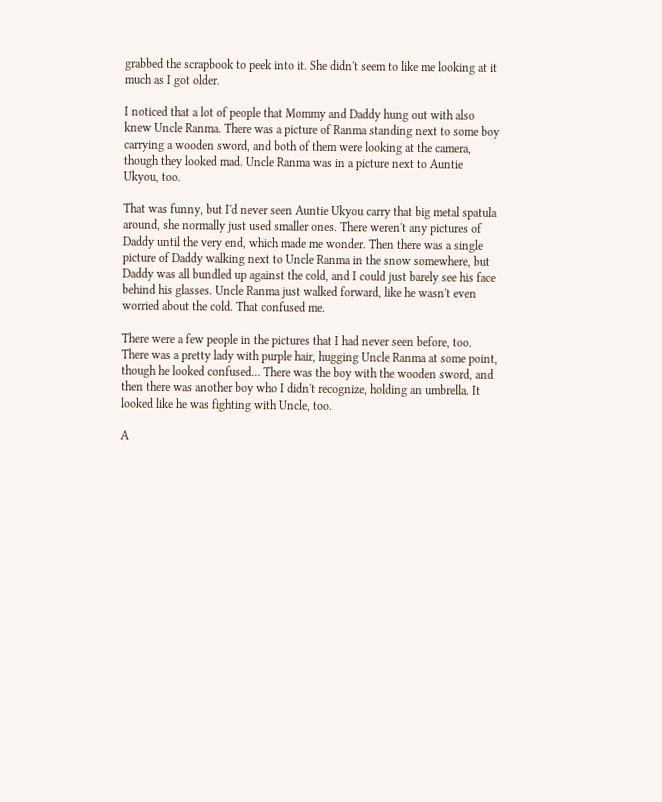grabbed the scrapbook to peek into it. She didn't seem to like me looking at it much as I got older.

I noticed that a lot of people that Mommy and Daddy hung out with also knew Uncle Ranma. There was a picture of Ranma standing next to some boy carrying a wooden sword, and both of them were looking at the camera, though they looked mad. Uncle Ranma was in a picture next to Auntie Ukyou, too.

That was funny, but I'd never seen Auntie Ukyou carry that big metal spatula around, she normally just used smaller ones. There weren't any pictures of Daddy until the very end, which made me wonder. Then there was a single picture of Daddy walking next to Uncle Ranma in the snow somewhere, but Daddy was all bundled up against the cold, and I could just barely see his face behind his glasses. Uncle Ranma just walked forward, like he wasn't even worried about the cold. That confused me.

There were a few people in the pictures that I had never seen before, too. There was a pretty lady with purple hair, hugging Uncle Ranma at some point, though he looked confused… There was the boy with the wooden sword, and then there was another boy who I didn't recognize, holding an umbrella. It looked like he was fighting with Uncle, too.

A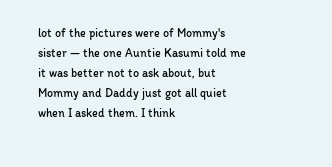lot of the pictures were of Mommy's sister — the one Auntie Kasumi told me it was better not to ask about, but Mommy and Daddy just got all quiet when I asked them. I think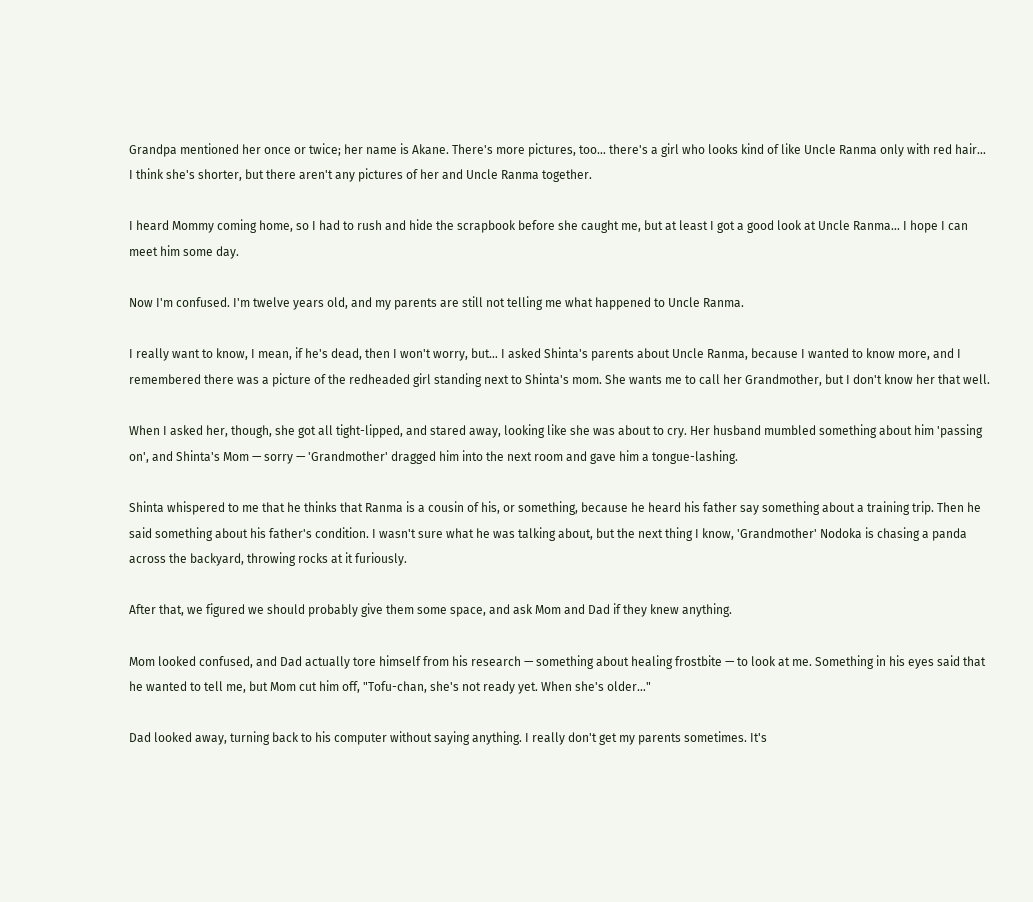Grandpa mentioned her once or twice; her name is Akane. There's more pictures, too… there's a girl who looks kind of like Uncle Ranma only with red hair… I think she's shorter, but there aren't any pictures of her and Uncle Ranma together.

I heard Mommy coming home, so I had to rush and hide the scrapbook before she caught me, but at least I got a good look at Uncle Ranma… I hope I can meet him some day.

Now I'm confused. I'm twelve years old, and my parents are still not telling me what happened to Uncle Ranma.

I really want to know, I mean, if he's dead, then I won't worry, but… I asked Shinta's parents about Uncle Ranma, because I wanted to know more, and I remembered there was a picture of the redheaded girl standing next to Shinta's mom. She wants me to call her Grandmother, but I don't know her that well.

When I asked her, though, she got all tight-lipped, and stared away, looking like she was about to cry. Her husband mumbled something about him 'passing on', and Shinta's Mom — sorry — 'Grandmother' dragged him into the next room and gave him a tongue-lashing.

Shinta whispered to me that he thinks that Ranma is a cousin of his, or something, because he heard his father say something about a training trip. Then he said something about his father's condition. I wasn't sure what he was talking about, but the next thing I know, 'Grandmother' Nodoka is chasing a panda across the backyard, throwing rocks at it furiously.

After that, we figured we should probably give them some space, and ask Mom and Dad if they knew anything.

Mom looked confused, and Dad actually tore himself from his research — something about healing frostbite — to look at me. Something in his eyes said that he wanted to tell me, but Mom cut him off, "Tofu-chan, she's not ready yet. When she's older…"

Dad looked away, turning back to his computer without saying anything. I really don't get my parents sometimes. It's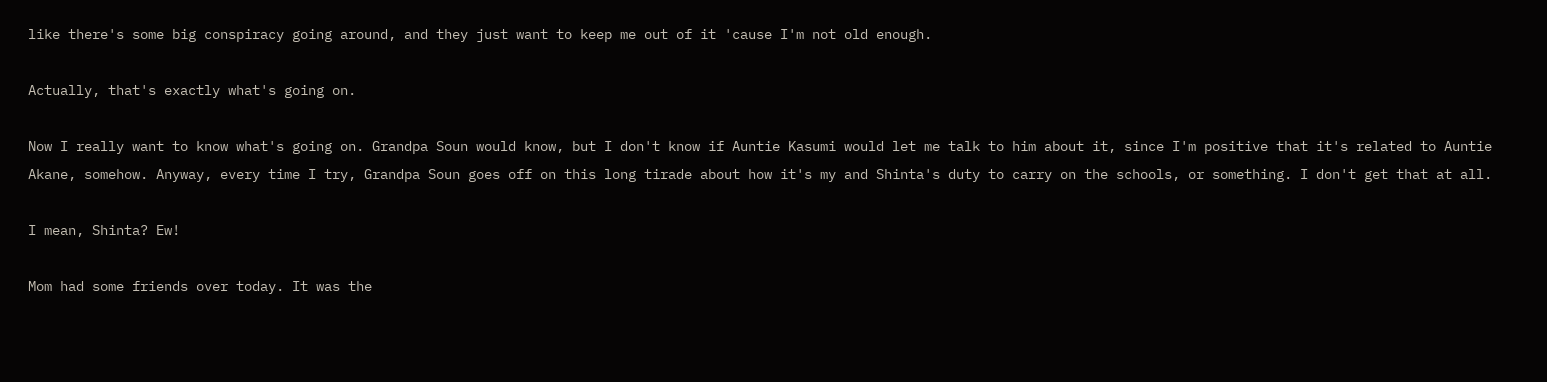like there's some big conspiracy going around, and they just want to keep me out of it 'cause I'm not old enough.

Actually, that's exactly what's going on.

Now I really want to know what's going on. Grandpa Soun would know, but I don't know if Auntie Kasumi would let me talk to him about it, since I'm positive that it's related to Auntie Akane, somehow. Anyway, every time I try, Grandpa Soun goes off on this long tirade about how it's my and Shinta's duty to carry on the schools, or something. I don't get that at all.

I mean, Shinta? Ew!

Mom had some friends over today. It was the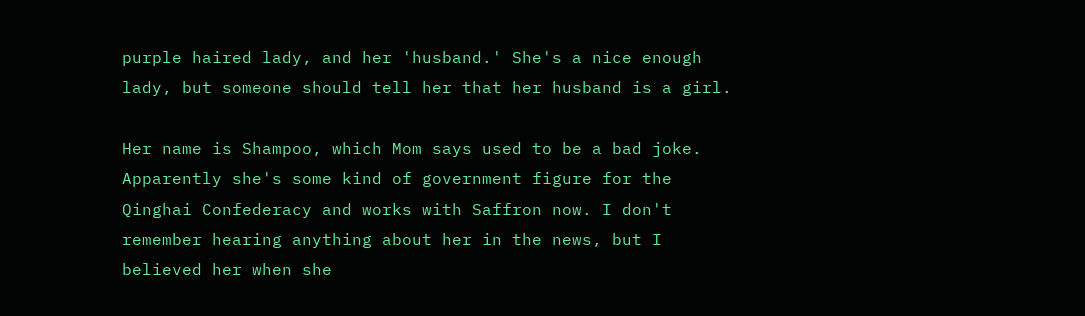purple haired lady, and her 'husband.' She's a nice enough lady, but someone should tell her that her husband is a girl.

Her name is Shampoo, which Mom says used to be a bad joke. Apparently she's some kind of government figure for the Qinghai Confederacy and works with Saffron now. I don't remember hearing anything about her in the news, but I believed her when she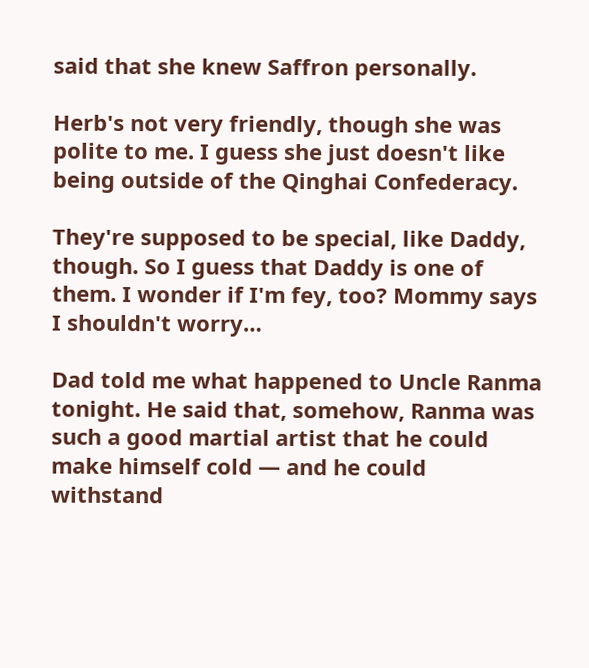said that she knew Saffron personally.

Herb's not very friendly, though she was polite to me. I guess she just doesn't like being outside of the Qinghai Confederacy.

They're supposed to be special, like Daddy, though. So I guess that Daddy is one of them. I wonder if I'm fey, too? Mommy says I shouldn't worry…

Dad told me what happened to Uncle Ranma tonight. He said that, somehow, Ranma was such a good martial artist that he could make himself cold — and he could withstand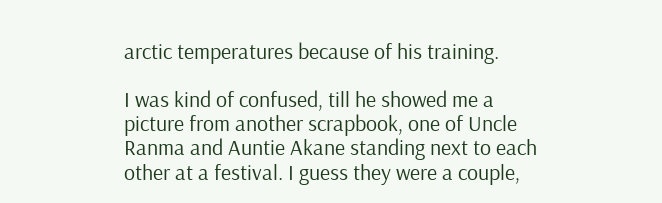arctic temperatures because of his training.

I was kind of confused, till he showed me a picture from another scrapbook, one of Uncle Ranma and Auntie Akane standing next to each other at a festival. I guess they were a couple,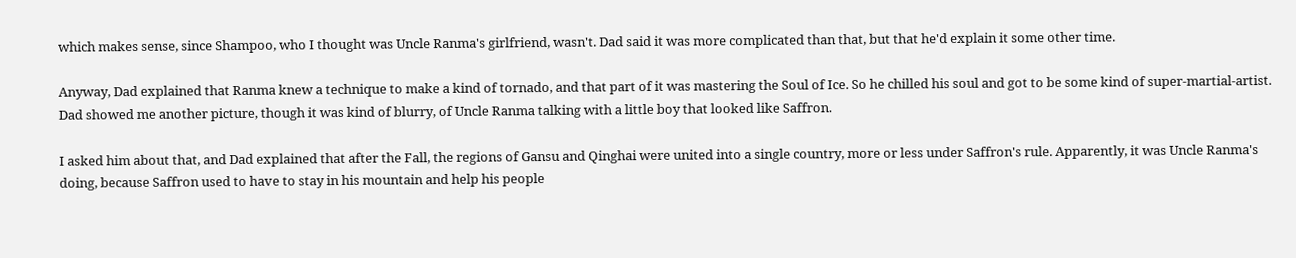which makes sense, since Shampoo, who I thought was Uncle Ranma's girlfriend, wasn't. Dad said it was more complicated than that, but that he'd explain it some other time.

Anyway, Dad explained that Ranma knew a technique to make a kind of tornado, and that part of it was mastering the Soul of Ice. So he chilled his soul and got to be some kind of super-martial-artist. Dad showed me another picture, though it was kind of blurry, of Uncle Ranma talking with a little boy that looked like Saffron.

I asked him about that, and Dad explained that after the Fall, the regions of Gansu and Qinghai were united into a single country, more or less under Saffron's rule. Apparently, it was Uncle Ranma's doing, because Saffron used to have to stay in his mountain and help his people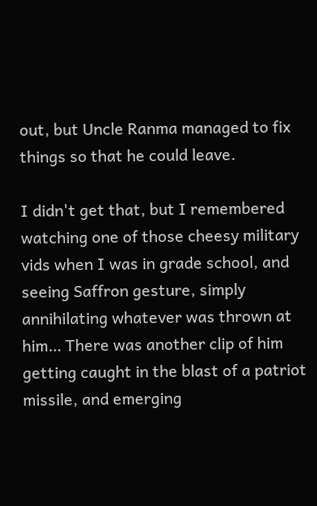out, but Uncle Ranma managed to fix things so that he could leave.

I didn't get that, but I remembered watching one of those cheesy military vids when I was in grade school, and seeing Saffron gesture, simply annihilating whatever was thrown at him… There was another clip of him getting caught in the blast of a patriot missile, and emerging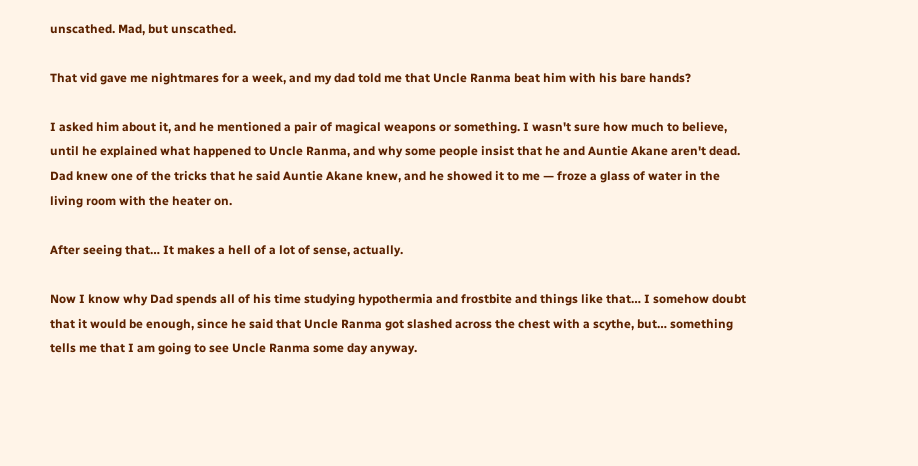unscathed. Mad, but unscathed.

That vid gave me nightmares for a week, and my dad told me that Uncle Ranma beat him with his bare hands?

I asked him about it, and he mentioned a pair of magical weapons or something. I wasn't sure how much to believe, until he explained what happened to Uncle Ranma, and why some people insist that he and Auntie Akane aren't dead. Dad knew one of the tricks that he said Auntie Akane knew, and he showed it to me — froze a glass of water in the living room with the heater on.

After seeing that… It makes a hell of a lot of sense, actually.

Now I know why Dad spends all of his time studying hypothermia and frostbite and things like that… I somehow doubt that it would be enough, since he said that Uncle Ranma got slashed across the chest with a scythe, but… something tells me that I am going to see Uncle Ranma some day anyway.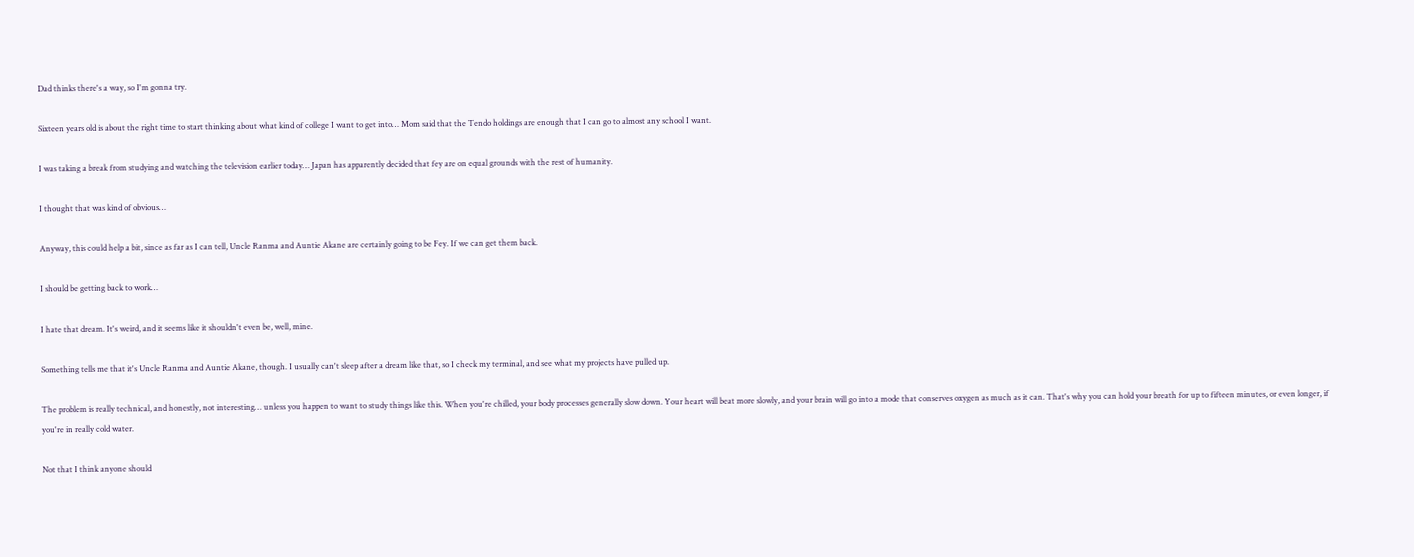Dad thinks there's a way, so I'm gonna try.

Sixteen years old is about the right time to start thinking about what kind of college I want to get into… Mom said that the Tendo holdings are enough that I can go to almost any school I want.

I was taking a break from studying and watching the television earlier today… Japan has apparently decided that fey are on equal grounds with the rest of humanity.

I thought that was kind of obvious…

Anyway, this could help a bit, since as far as I can tell, Uncle Ranma and Auntie Akane are certainly going to be Fey. If we can get them back.

I should be getting back to work…

I hate that dream. It's weird, and it seems like it shouldn't even be, well, mine.

Something tells me that it's Uncle Ranma and Auntie Akane, though. I usually can't sleep after a dream like that, so I check my terminal, and see what my projects have pulled up.

The problem is really technical, and honestly, not interesting… unless you happen to want to study things like this. When you're chilled, your body processes generally slow down. Your heart will beat more slowly, and your brain will go into a mode that conserves oxygen as much as it can. That's why you can hold your breath for up to fifteen minutes, or even longer, if you're in really cold water.

Not that I think anyone should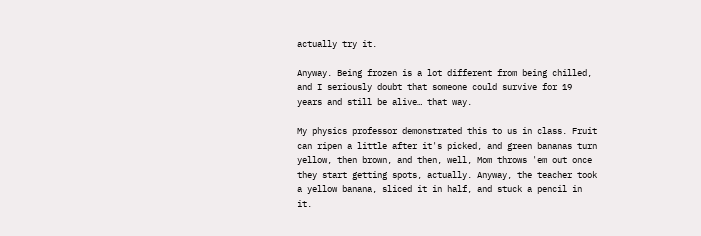actually try it.

Anyway. Being frozen is a lot different from being chilled, and I seriously doubt that someone could survive for 19 years and still be alive… that way.

My physics professor demonstrated this to us in class. Fruit can ripen a little after it's picked, and green bananas turn yellow, then brown, and then, well, Mom throws 'em out once they start getting spots, actually. Anyway, the teacher took a yellow banana, sliced it in half, and stuck a pencil in it.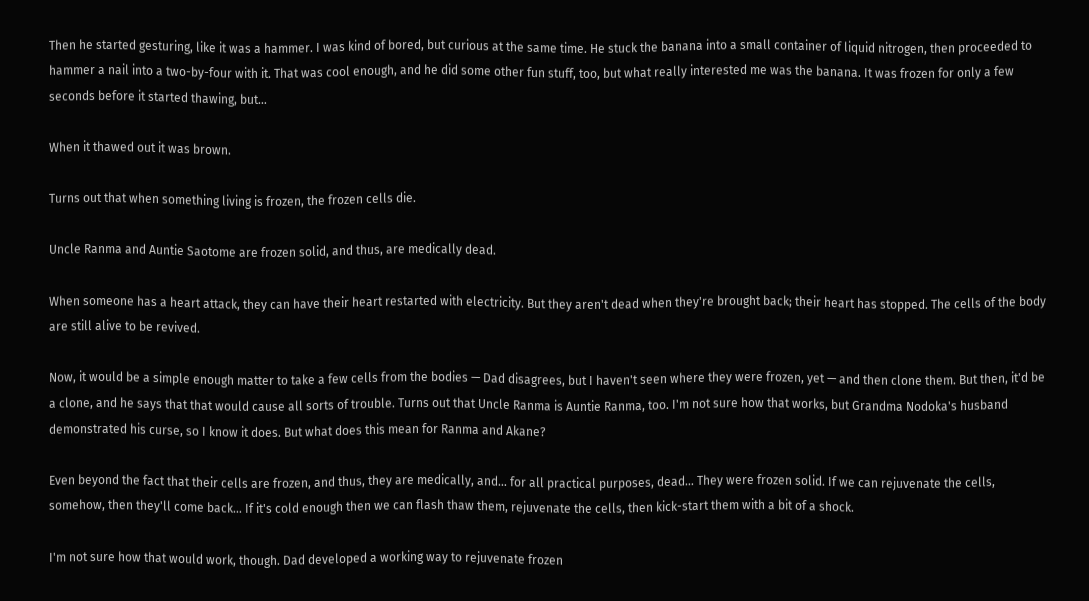Then he started gesturing, like it was a hammer. I was kind of bored, but curious at the same time. He stuck the banana into a small container of liquid nitrogen, then proceeded to hammer a nail into a two-by-four with it. That was cool enough, and he did some other fun stuff, too, but what really interested me was the banana. It was frozen for only a few seconds before it started thawing, but…

When it thawed out it was brown.

Turns out that when something living is frozen, the frozen cells die.

Uncle Ranma and Auntie Saotome are frozen solid, and thus, are medically dead.

When someone has a heart attack, they can have their heart restarted with electricity. But they aren't dead when they're brought back; their heart has stopped. The cells of the body are still alive to be revived.

Now, it would be a simple enough matter to take a few cells from the bodies — Dad disagrees, but I haven't seen where they were frozen, yet — and then clone them. But then, it'd be a clone, and he says that that would cause all sorts of trouble. Turns out that Uncle Ranma is Auntie Ranma, too. I'm not sure how that works, but Grandma Nodoka's husband demonstrated his curse, so I know it does. But what does this mean for Ranma and Akane?

Even beyond the fact that their cells are frozen, and thus, they are medically, and… for all practical purposes, dead… They were frozen solid. If we can rejuvenate the cells, somehow, then they'll come back… If it's cold enough then we can flash thaw them, rejuvenate the cells, then kick-start them with a bit of a shock.

I'm not sure how that would work, though. Dad developed a working way to rejuvenate frozen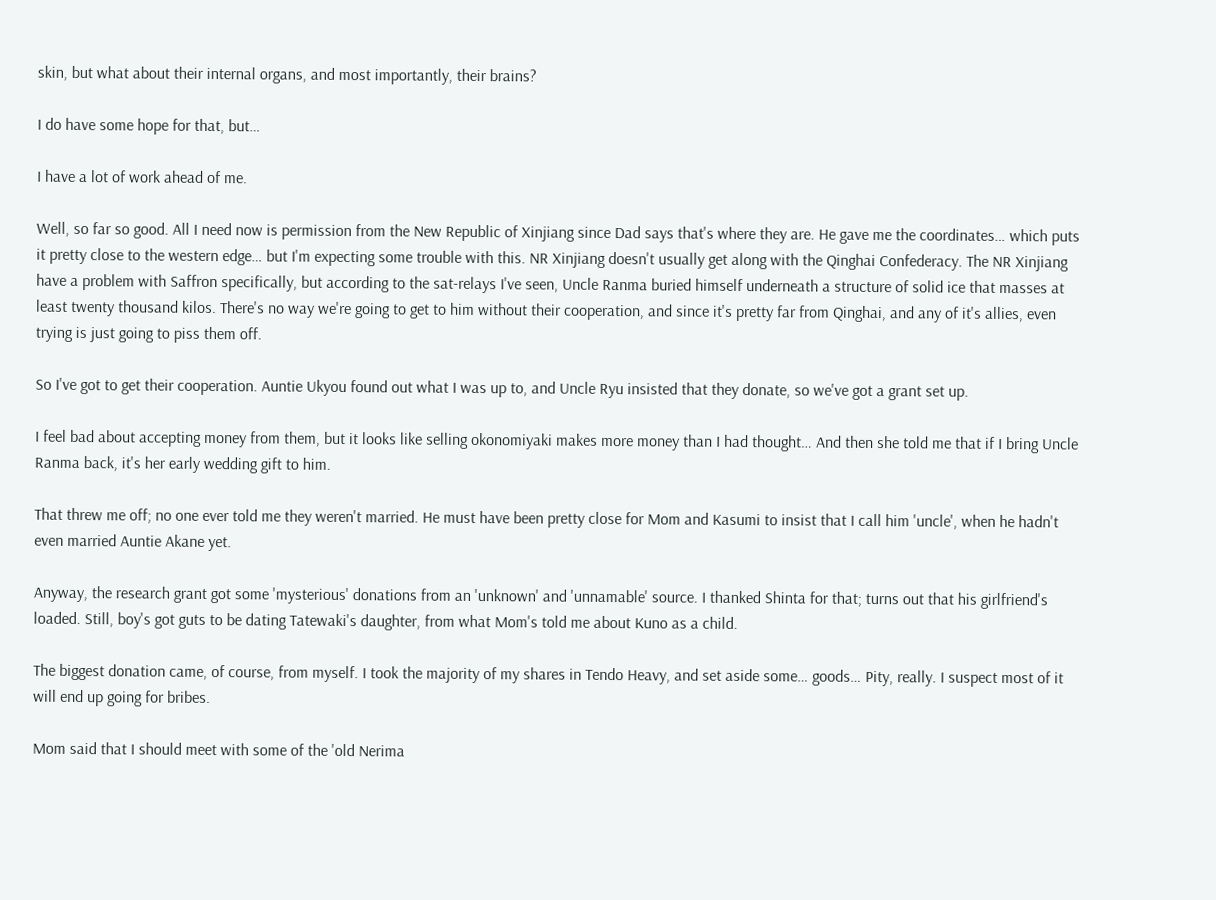skin, but what about their internal organs, and most importantly, their brains?

I do have some hope for that, but…

I have a lot of work ahead of me.

Well, so far so good. All I need now is permission from the New Republic of Xinjiang since Dad says that's where they are. He gave me the coordinates… which puts it pretty close to the western edge… but I'm expecting some trouble with this. NR Xinjiang doesn't usually get along with the Qinghai Confederacy. The NR Xinjiang have a problem with Saffron specifically, but according to the sat-relays I've seen, Uncle Ranma buried himself underneath a structure of solid ice that masses at least twenty thousand kilos. There's no way we're going to get to him without their cooperation, and since it's pretty far from Qinghai, and any of it's allies, even trying is just going to piss them off.

So I've got to get their cooperation. Auntie Ukyou found out what I was up to, and Uncle Ryu insisted that they donate, so we've got a grant set up.

I feel bad about accepting money from them, but it looks like selling okonomiyaki makes more money than I had thought… And then she told me that if I bring Uncle Ranma back, it's her early wedding gift to him.

That threw me off; no one ever told me they weren't married. He must have been pretty close for Mom and Kasumi to insist that I call him 'uncle', when he hadn't even married Auntie Akane yet.

Anyway, the research grant got some 'mysterious' donations from an 'unknown' and 'unnamable' source. I thanked Shinta for that; turns out that his girlfriend's loaded. Still, boy's got guts to be dating Tatewaki's daughter, from what Mom's told me about Kuno as a child.

The biggest donation came, of course, from myself. I took the majority of my shares in Tendo Heavy, and set aside some… goods… Pity, really. I suspect most of it will end up going for bribes.

Mom said that I should meet with some of the 'old Nerima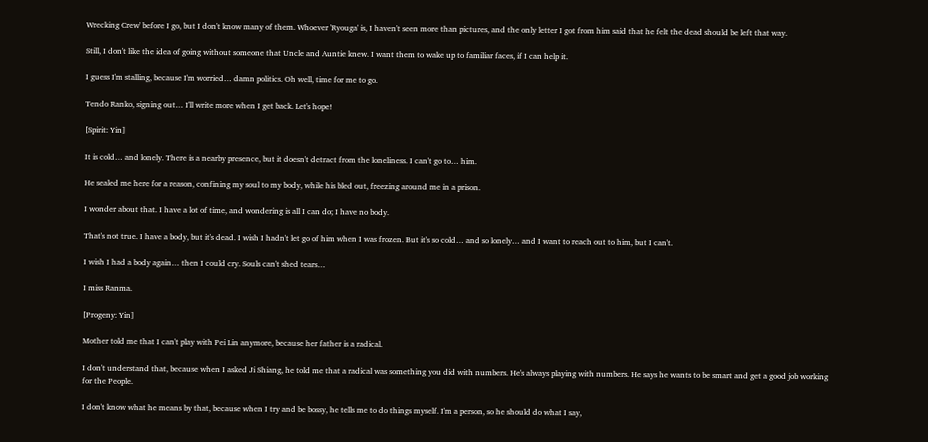Wrecking Crew' before I go, but I don't know many of them. Whoever 'Ryouga' is, I haven't seen more than pictures, and the only letter I got from him said that he felt the dead should be left that way.

Still, I don't like the idea of going without someone that Uncle and Auntie knew. I want them to wake up to familiar faces, if I can help it.

I guess I'm stalling, because I'm worried… damn politics. Oh well, time for me to go.

Tendo Ranko, signing out… I'll write more when I get back. Let's hope!

[Spirit: Yin]

It is cold… and lonely. There is a nearby presence, but it doesn't detract from the loneliness. I can't go to… him.

He sealed me here for a reason, confining my soul to my body, while his bled out, freezing around me in a prison.

I wonder about that. I have a lot of time, and wondering is all I can do; I have no body.

That's not true. I have a body, but it's dead. I wish I hadn't let go of him when I was frozen. But it's so cold… and so lonely… and I want to reach out to him, but I can't.

I wish I had a body again… then I could cry. Souls can't shed tears…

I miss Ranma.

[Progeny: Yin]

Mother told me that I can't play with Pei Lin anymore, because her father is a radical.

I don't understand that, because when I asked Ji Shiang, he told me that a radical was something you did with numbers. He's always playing with numbers. He says he wants to be smart and get a good job working for the People.

I don't know what he means by that, because when I try and be bossy, he tells me to do things myself. I'm a person, so he should do what I say,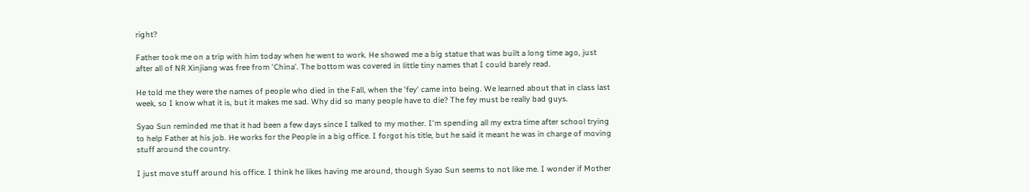right?

Father took me on a trip with him today when he went to work. He showed me a big statue that was built a long time ago, just after all of NR Xinjiang was free from 'China'. The bottom was covered in little tiny names that I could barely read.

He told me they were the names of people who died in the Fall, when the 'fey' came into being. We learned about that in class last week, so I know what it is, but it makes me sad. Why did so many people have to die? The fey must be really bad guys.

Syao Sun reminded me that it had been a few days since I talked to my mother. I'm spending all my extra time after school trying to help Father at his job. He works for the People in a big office. I forgot his title, but he said it meant he was in charge of moving stuff around the country.

I just move stuff around his office. I think he likes having me around, though Syao Sun seems to not like me. I wonder if Mother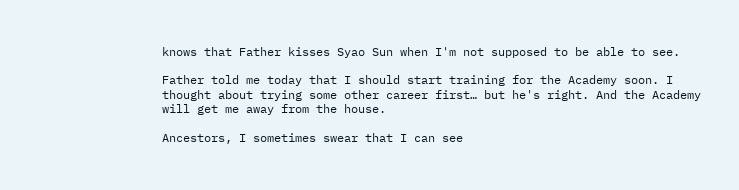knows that Father kisses Syao Sun when I'm not supposed to be able to see.

Father told me today that I should start training for the Academy soon. I thought about trying some other career first… but he's right. And the Academy will get me away from the house.

Ancestors, I sometimes swear that I can see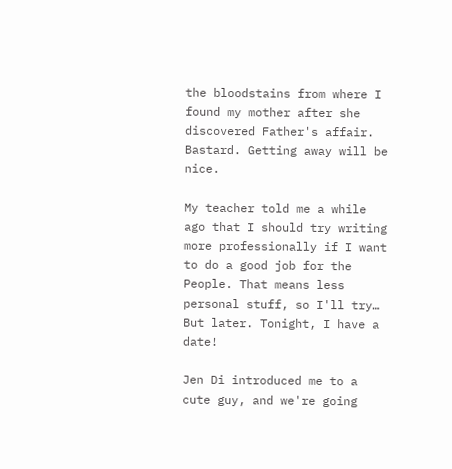the bloodstains from where I found my mother after she discovered Father's affair. Bastard. Getting away will be nice.

My teacher told me a while ago that I should try writing more professionally if I want to do a good job for the People. That means less personal stuff, so I'll try… But later. Tonight, I have a date!

Jen Di introduced me to a cute guy, and we're going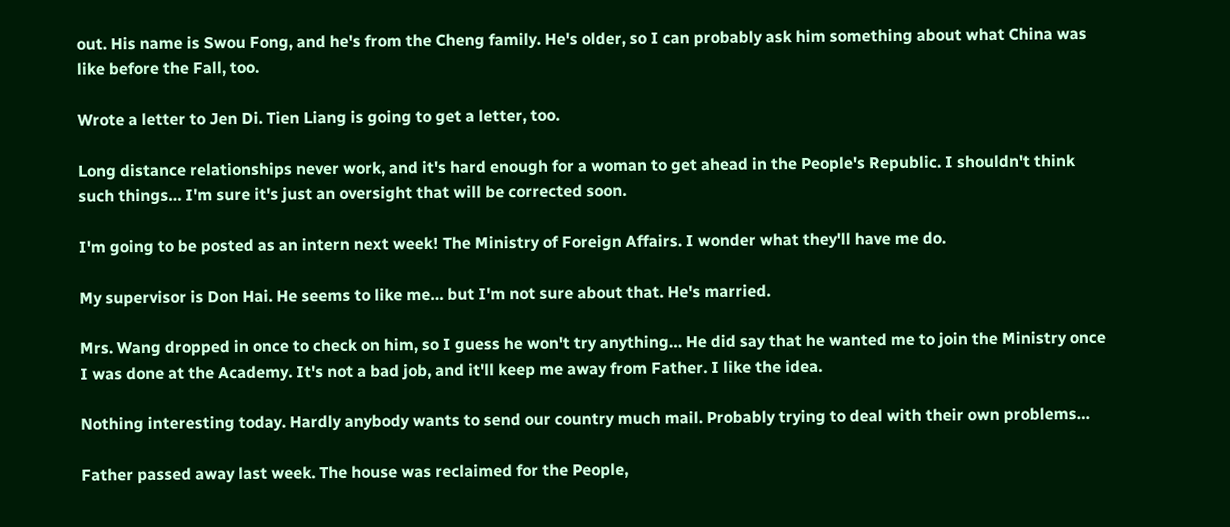out. His name is Swou Fong, and he's from the Cheng family. He's older, so I can probably ask him something about what China was like before the Fall, too.

Wrote a letter to Jen Di. Tien Liang is going to get a letter, too.

Long distance relationships never work, and it's hard enough for a woman to get ahead in the People's Republic. I shouldn't think such things… I'm sure it's just an oversight that will be corrected soon.

I'm going to be posted as an intern next week! The Ministry of Foreign Affairs. I wonder what they'll have me do.

My supervisor is Don Hai. He seems to like me… but I'm not sure about that. He's married.

Mrs. Wang dropped in once to check on him, so I guess he won't try anything… He did say that he wanted me to join the Ministry once I was done at the Academy. It's not a bad job, and it'll keep me away from Father. I like the idea.

Nothing interesting today. Hardly anybody wants to send our country much mail. Probably trying to deal with their own problems…

Father passed away last week. The house was reclaimed for the People,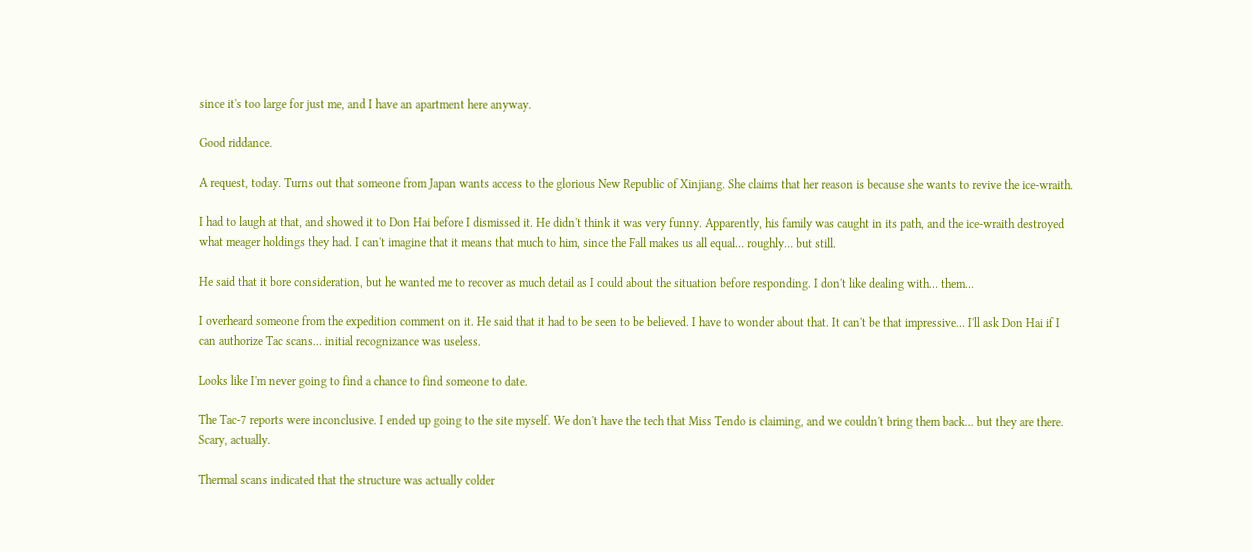since it's too large for just me, and I have an apartment here anyway.

Good riddance.

A request, today. Turns out that someone from Japan wants access to the glorious New Republic of Xinjiang. She claims that her reason is because she wants to revive the ice-wraith.

I had to laugh at that, and showed it to Don Hai before I dismissed it. He didn't think it was very funny. Apparently, his family was caught in its path, and the ice-wraith destroyed what meager holdings they had. I can't imagine that it means that much to him, since the Fall makes us all equal… roughly… but still.

He said that it bore consideration, but he wanted me to recover as much detail as I could about the situation before responding. I don't like dealing with… them…

I overheard someone from the expedition comment on it. He said that it had to be seen to be believed. I have to wonder about that. It can't be that impressive… I'll ask Don Hai if I can authorize Tac scans… initial recognizance was useless.

Looks like I'm never going to find a chance to find someone to date.

The Tac-7 reports were inconclusive. I ended up going to the site myself. We don't have the tech that Miss Tendo is claiming, and we couldn't bring them back… but they are there. Scary, actually.

Thermal scans indicated that the structure was actually colder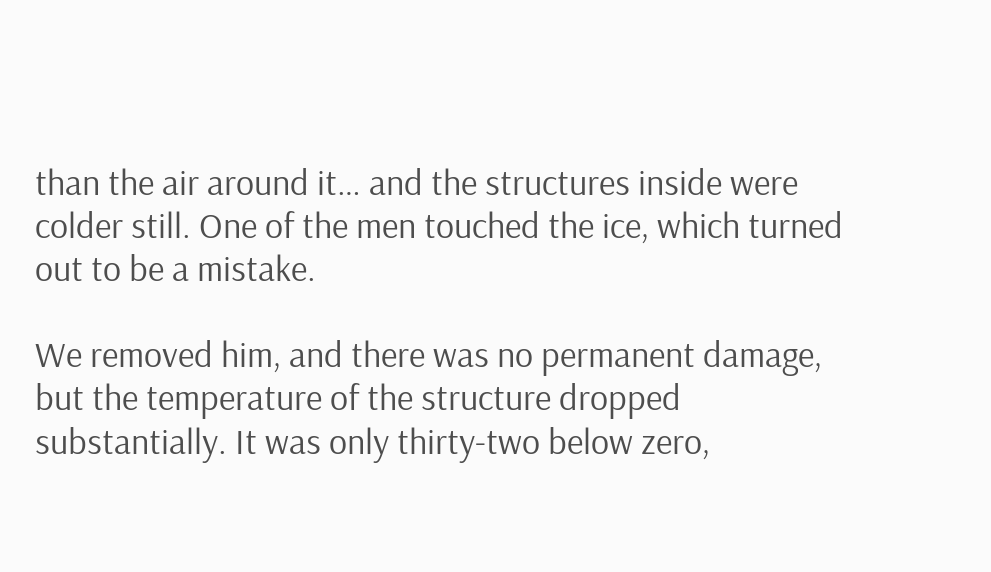than the air around it… and the structures inside were colder still. One of the men touched the ice, which turned out to be a mistake.

We removed him, and there was no permanent damage, but the temperature of the structure dropped substantially. It was only thirty-two below zero,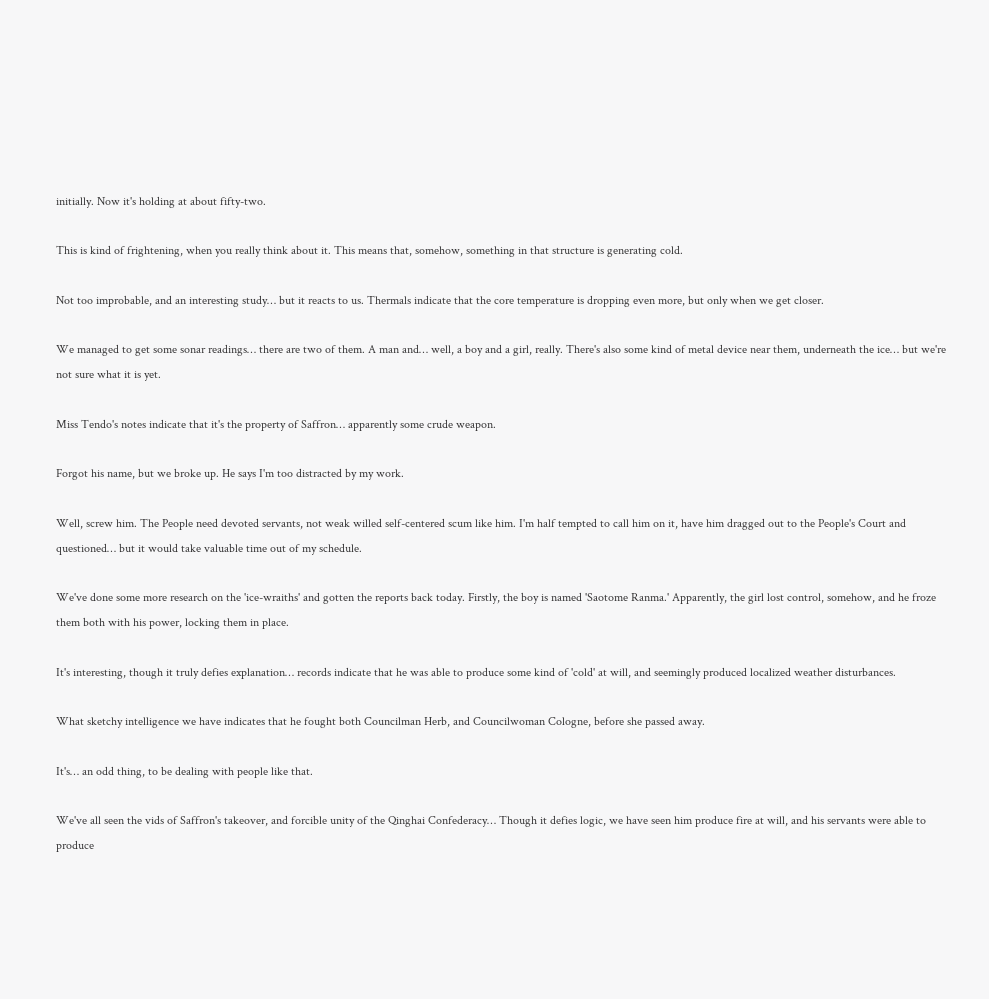initially. Now it's holding at about fifty-two.

This is kind of frightening, when you really think about it. This means that, somehow, something in that structure is generating cold.

Not too improbable, and an interesting study… but it reacts to us. Thermals indicate that the core temperature is dropping even more, but only when we get closer.

We managed to get some sonar readings… there are two of them. A man and… well, a boy and a girl, really. There's also some kind of metal device near them, underneath the ice… but we're not sure what it is yet.

Miss Tendo's notes indicate that it's the property of Saffron… apparently some crude weapon.

Forgot his name, but we broke up. He says I'm too distracted by my work.

Well, screw him. The People need devoted servants, not weak willed self-centered scum like him. I'm half tempted to call him on it, have him dragged out to the People's Court and questioned… but it would take valuable time out of my schedule.

We've done some more research on the 'ice-wraiths' and gotten the reports back today. Firstly, the boy is named 'Saotome Ranma.' Apparently, the girl lost control, somehow, and he froze them both with his power, locking them in place.

It's interesting, though it truly defies explanation… records indicate that he was able to produce some kind of 'cold' at will, and seemingly produced localized weather disturbances.

What sketchy intelligence we have indicates that he fought both Councilman Herb, and Councilwoman Cologne, before she passed away.

It's… an odd thing, to be dealing with people like that.

We've all seen the vids of Saffron's takeover, and forcible unity of the Qinghai Confederacy… Though it defies logic, we have seen him produce fire at will, and his servants were able to produce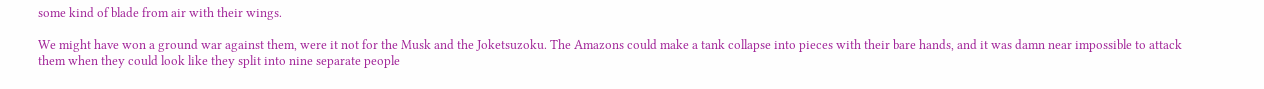some kind of blade from air with their wings.

We might have won a ground war against them, were it not for the Musk and the Joketsuzoku. The Amazons could make a tank collapse into pieces with their bare hands, and it was damn near impossible to attack them when they could look like they split into nine separate people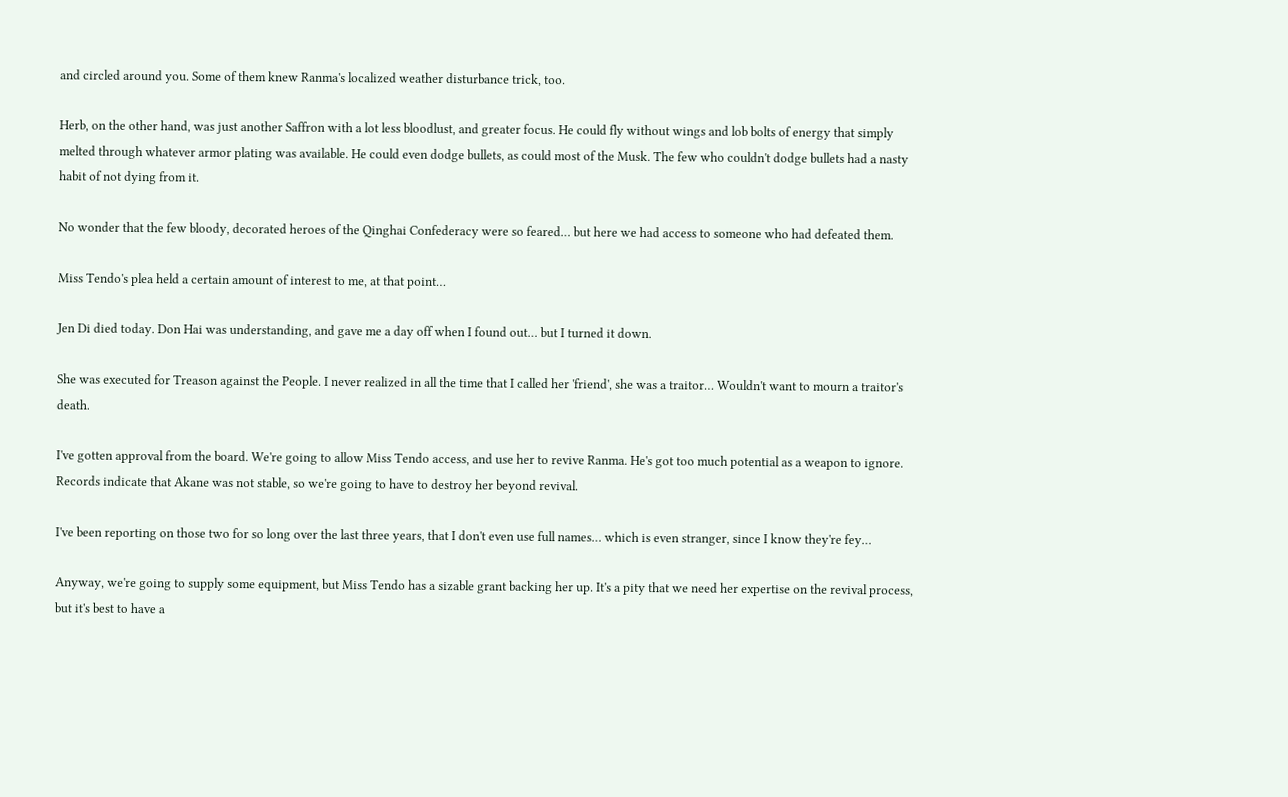and circled around you. Some of them knew Ranma's localized weather disturbance trick, too.

Herb, on the other hand, was just another Saffron with a lot less bloodlust, and greater focus. He could fly without wings and lob bolts of energy that simply melted through whatever armor plating was available. He could even dodge bullets, as could most of the Musk. The few who couldn't dodge bullets had a nasty habit of not dying from it.

No wonder that the few bloody, decorated heroes of the Qinghai Confederacy were so feared… but here we had access to someone who had defeated them.

Miss Tendo's plea held a certain amount of interest to me, at that point…

Jen Di died today. Don Hai was understanding, and gave me a day off when I found out… but I turned it down.

She was executed for Treason against the People. I never realized in all the time that I called her 'friend', she was a traitor… Wouldn't want to mourn a traitor's death.

I've gotten approval from the board. We're going to allow Miss Tendo access, and use her to revive Ranma. He's got too much potential as a weapon to ignore. Records indicate that Akane was not stable, so we're going to have to destroy her beyond revival.

I've been reporting on those two for so long over the last three years, that I don't even use full names… which is even stranger, since I know they're fey…

Anyway, we're going to supply some equipment, but Miss Tendo has a sizable grant backing her up. It's a pity that we need her expertise on the revival process, but it's best to have a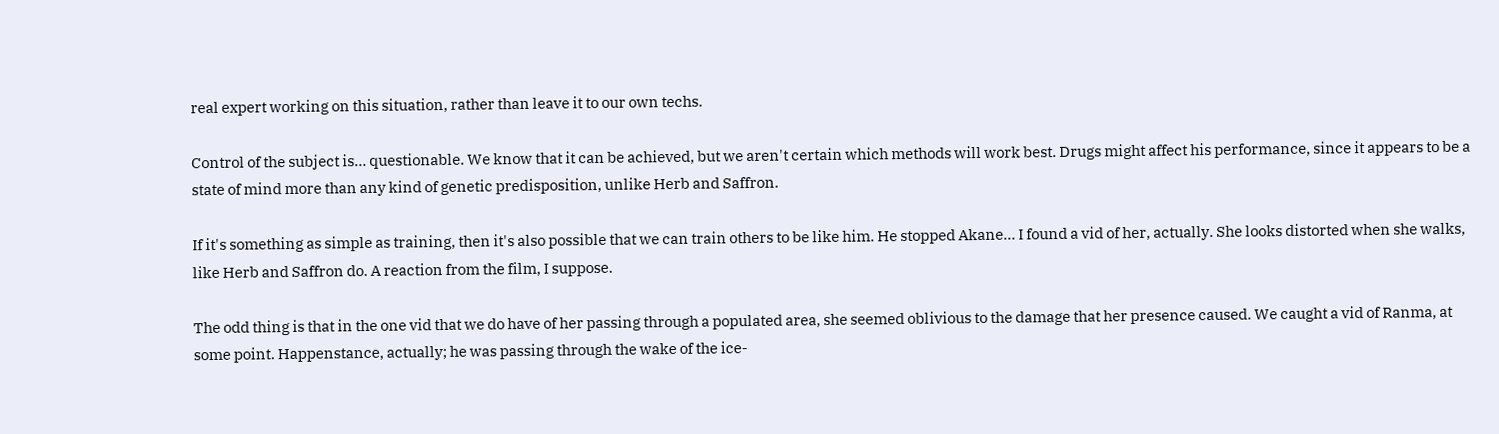real expert working on this situation, rather than leave it to our own techs.

Control of the subject is… questionable. We know that it can be achieved, but we aren't certain which methods will work best. Drugs might affect his performance, since it appears to be a state of mind more than any kind of genetic predisposition, unlike Herb and Saffron.

If it's something as simple as training, then it's also possible that we can train others to be like him. He stopped Akane… I found a vid of her, actually. She looks distorted when she walks, like Herb and Saffron do. A reaction from the film, I suppose.

The odd thing is that in the one vid that we do have of her passing through a populated area, she seemed oblivious to the damage that her presence caused. We caught a vid of Ranma, at some point. Happenstance, actually; he was passing through the wake of the ice-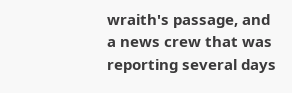wraith's passage, and a news crew that was reporting several days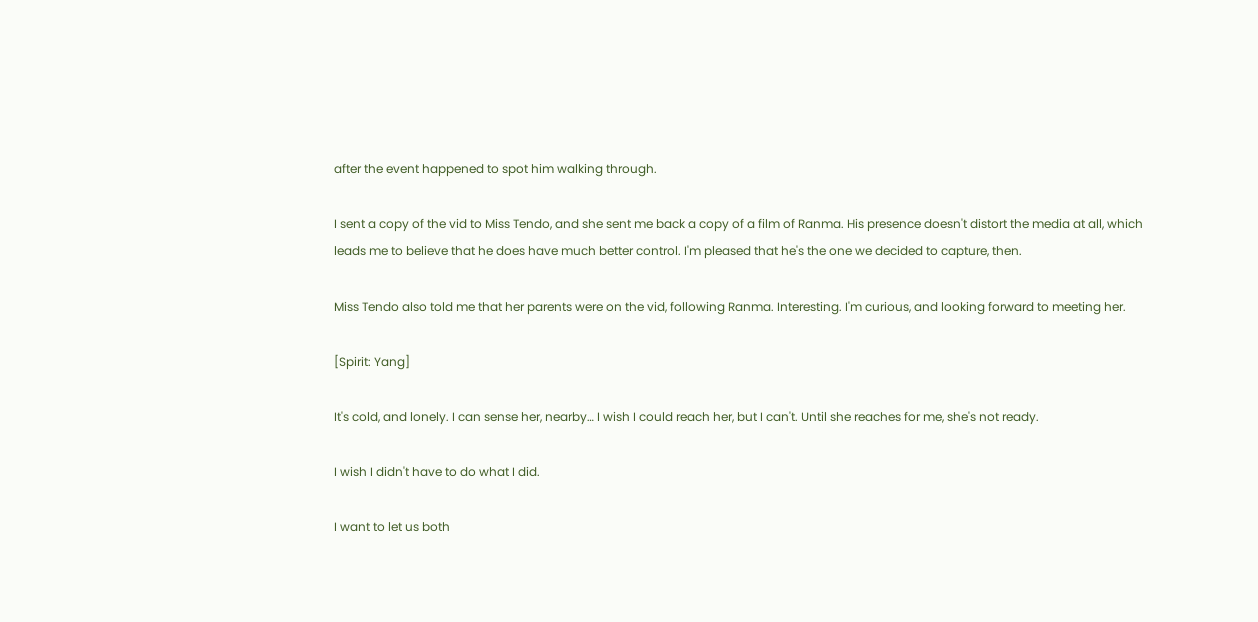after the event happened to spot him walking through.

I sent a copy of the vid to Miss Tendo, and she sent me back a copy of a film of Ranma. His presence doesn't distort the media at all, which leads me to believe that he does have much better control. I'm pleased that he's the one we decided to capture, then.

Miss Tendo also told me that her parents were on the vid, following Ranma. Interesting. I'm curious, and looking forward to meeting her.

[Spirit: Yang]

It's cold, and lonely. I can sense her, nearby… I wish I could reach her, but I can't. Until she reaches for me, she's not ready.

I wish I didn't have to do what I did.

I want to let us both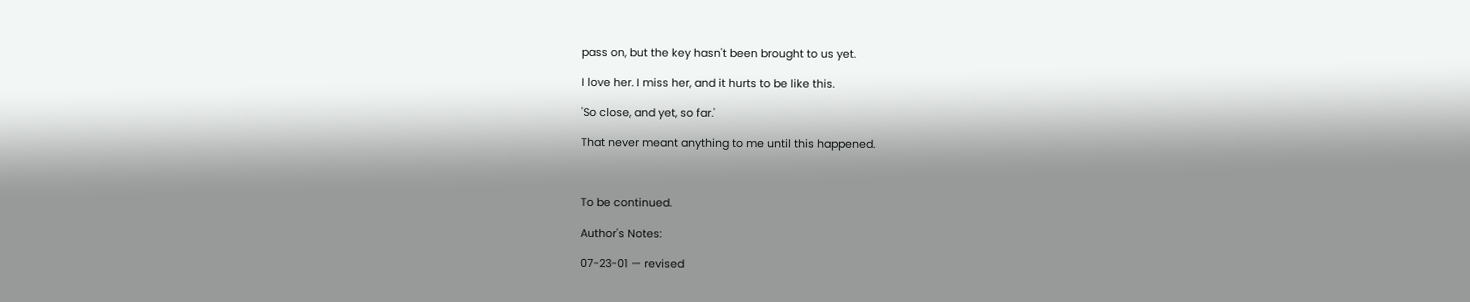pass on, but the key hasn't been brought to us yet.

I love her. I miss her, and it hurts to be like this.

'So close, and yet, so far.'

That never meant anything to me until this happened.



To be continued.

Author's Notes:

07-23-01 — revised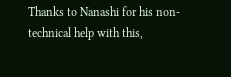Thanks to Nanashi for his non-technical help with this,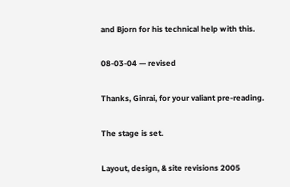and Bjorn for his technical help with this.

08-03-04 — revised

Thanks, Ginrai, for your valiant pre-reading.

The stage is set.

Layout, design, & site revisions 2005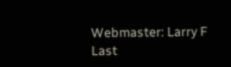Webmaster: Larry F
Last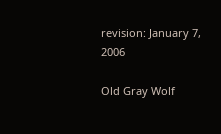revision: January 7, 2006

Old Gray Wolf